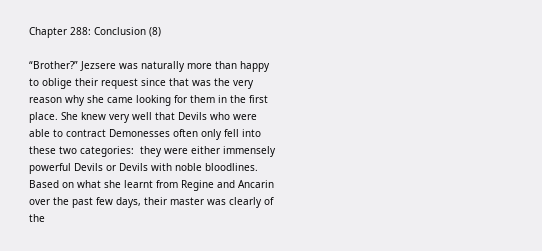Chapter 288: Conclusion (8)

“Brother?” Jezsere was naturally more than happy to oblige their request since that was the very reason why she came looking for them in the first place. She knew very well that Devils who were able to contract Demonesses often only fell into these two categories:  they were either immensely powerful Devils or Devils with noble bloodlines. Based on what she learnt from Regine and Ancarin over the past few days, their master was clearly of the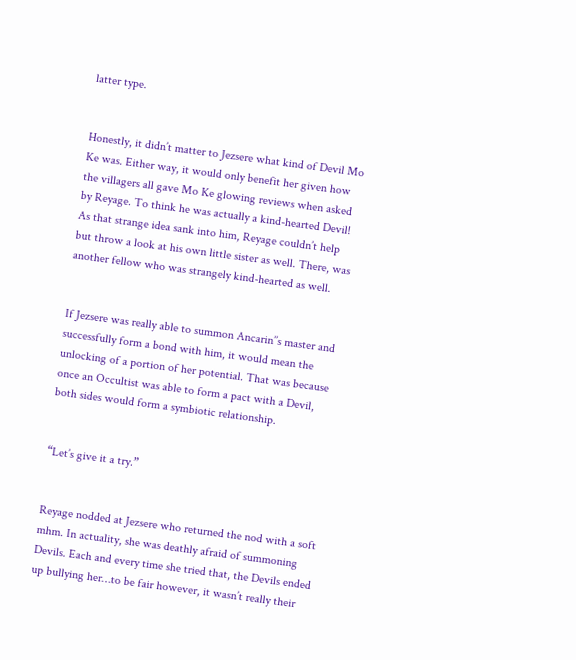latter type.


Honestly, it didn’t matter to Jezsere what kind of Devil Mo Ke was. Either way, it would only benefit her given how the villagers all gave Mo Ke glowing reviews when asked by Reyage. To think he was actually a kind-hearted Devil! As that strange idea sank into him, Reyage couldn’t help but throw a look at his own little sister as well. There, was another fellow who was strangely kind-hearted as well.


If Jezsere was really able to summon Ancarin’’s master and successfully form a bond with him, it would mean the unlocking of a portion of her potential. That was because once an Occultist was able to form a pact with a Devil, both sides would form a symbiotic relationship.


“Let’s give it a try.”


Reyage nodded at Jezsere who returned the nod with a soft mhm. In actuality, she was deathly afraid of summoning Devils. Each and every time she tried that, the Devils ended up bullying her…to be fair however, it wasn’t really their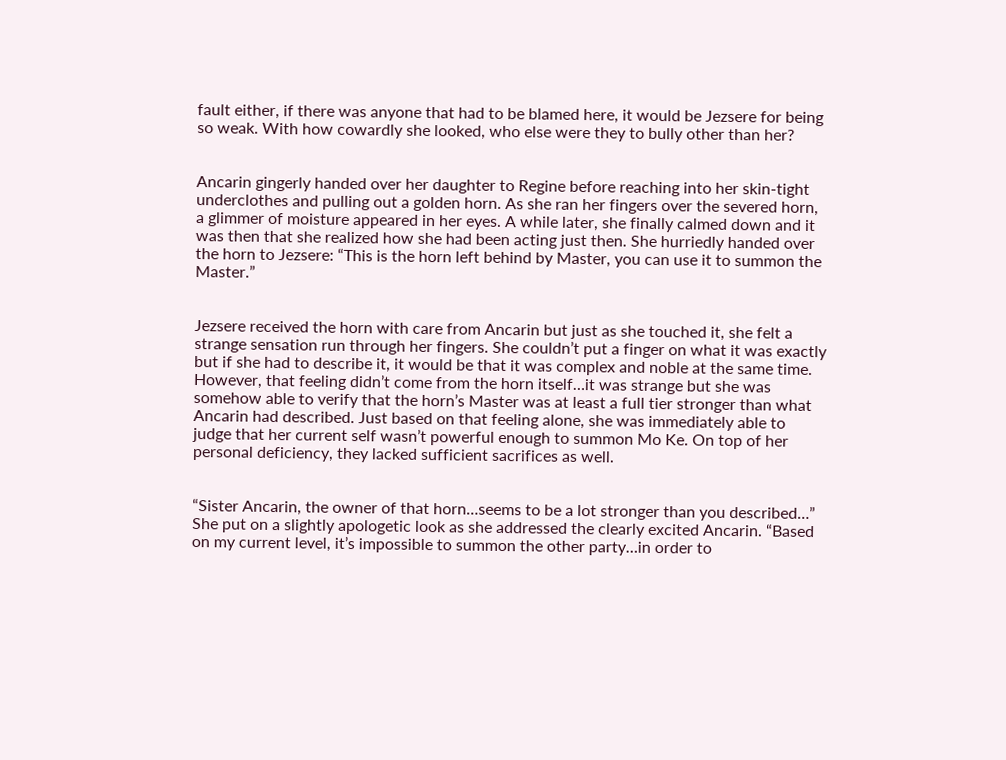fault either, if there was anyone that had to be blamed here, it would be Jezsere for being so weak. With how cowardly she looked, who else were they to bully other than her?


Ancarin gingerly handed over her daughter to Regine before reaching into her skin-tight underclothes and pulling out a golden horn. As she ran her fingers over the severed horn, a glimmer of moisture appeared in her eyes. A while later, she finally calmed down and it was then that she realized how she had been acting just then. She hurriedly handed over the horn to Jezsere: “This is the horn left behind by Master, you can use it to summon the Master.”


Jezsere received the horn with care from Ancarin but just as she touched it, she felt a strange sensation run through her fingers. She couldn’t put a finger on what it was exactly but if she had to describe it, it would be that it was complex and noble at the same time. However, that feeling didn’t come from the horn itself…it was strange but she was somehow able to verify that the horn’s Master was at least a full tier stronger than what Ancarin had described. Just based on that feeling alone, she was immediately able to judge that her current self wasn’t powerful enough to summon Mo Ke. On top of her personal deficiency, they lacked sufficient sacrifices as well.


“Sister Ancarin, the owner of that horn…seems to be a lot stronger than you described…” She put on a slightly apologetic look as she addressed the clearly excited Ancarin. “Based on my current level, it’s impossible to summon the other party…in order to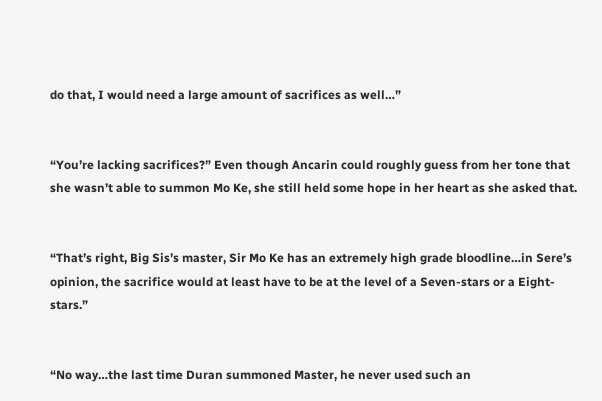do that, I would need a large amount of sacrifices as well…”


“You’re lacking sacrifices?” Even though Ancarin could roughly guess from her tone that she wasn’t able to summon Mo Ke, she still held some hope in her heart as she asked that.


“That’s right, Big Sis’s master, Sir Mo Ke has an extremely high grade bloodline…in Sere’s opinion, the sacrifice would at least have to be at the level of a Seven-stars or a Eight-stars.”


“No way…the last time Duran summoned Master, he never used such an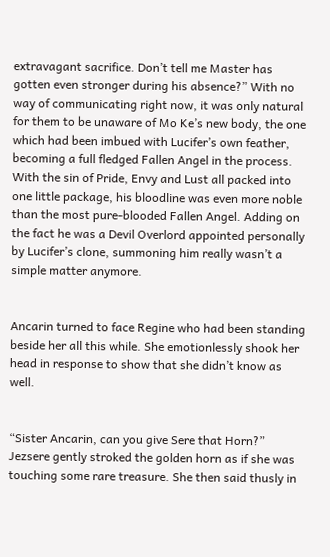extravagant sacrifice. Don’t tell me Master has gotten even stronger during his absence?” With no way of communicating right now, it was only natural for them to be unaware of Mo Ke’s new body, the one which had been imbued with Lucifer’s own feather, becoming a full fledged Fallen Angel in the process. With the sin of Pride, Envy and Lust all packed into one little package, his bloodline was even more noble than the most pure-blooded Fallen Angel. Adding on the fact he was a Devil Overlord appointed personally by Lucifer’s clone, summoning him really wasn’t a simple matter anymore.


Ancarin turned to face Regine who had been standing beside her all this while. She emotionlessly shook her head in response to show that she didn’t know as well.


“Sister Ancarin, can you give Sere that Horn?” Jezsere gently stroked the golden horn as if she was touching some rare treasure. She then said thusly in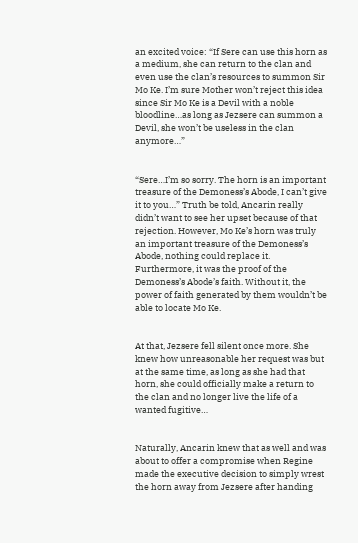an excited voice: “If Sere can use this horn as a medium, she can return to the clan and even use the clan’s resources to summon Sir Mo Ke. I’m sure Mother won’t reject this idea since Sir Mo Ke is a Devil with a noble bloodline…as long as Jezsere can summon a Devil, she won’t be useless in the clan anymore…”


“Sere…I’m so sorry. The horn is an important treasure of the Demoness’s Abode, I can’t give it to you…” Truth be told, Ancarin really didn’t want to see her upset because of that rejection. However, Mo Ke’s horn was truly an important treasure of the Demoness’s Abode, nothing could replace it. Furthermore, it was the proof of the Demoness’s Abode’s faith. Without it, the power of faith generated by them wouldn’t be able to locate Mo Ke.


At that, Jezsere fell silent once more. She knew how unreasonable her request was but at the same time, as long as she had that horn, she could officially make a return to the clan and no longer live the life of a wanted fugitive…


Naturally, Ancarin knew that as well and was about to offer a compromise when Regine made the executive decision to simply wrest the horn away from Jezsere after handing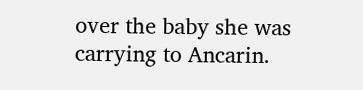over the baby she was carrying to Ancarin.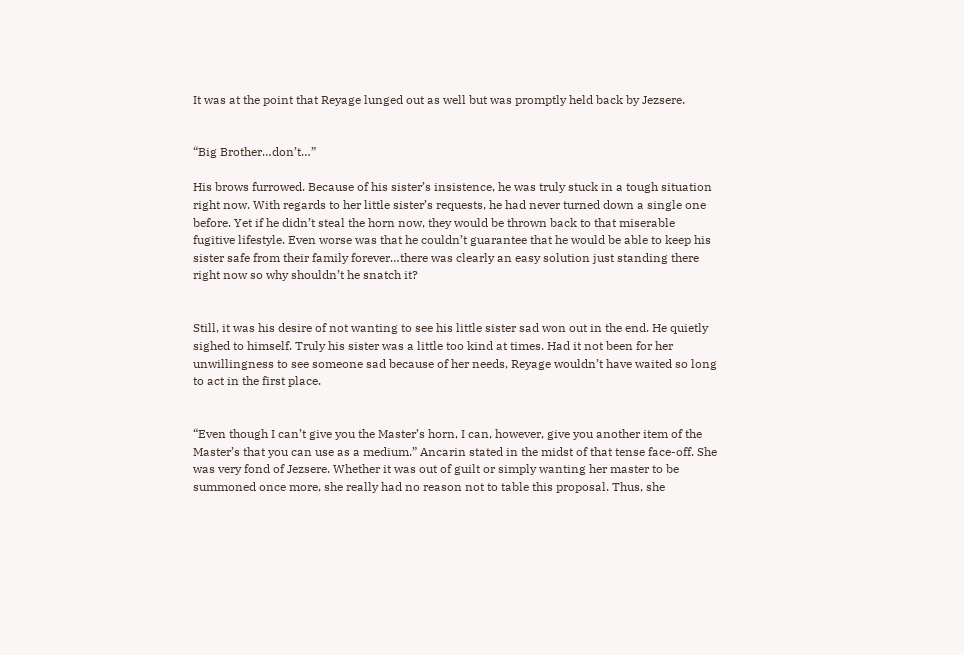It was at the point that Reyage lunged out as well but was promptly held back by Jezsere.


“Big Brother…don’t…”

His brows furrowed. Because of his sister’s insistence, he was truly stuck in a tough situation right now. With regards to her little sister’s requests, he had never turned down a single one before. Yet if he didn’t steal the horn now, they would be thrown back to that miserable fugitive lifestyle. Even worse was that he couldn’t guarantee that he would be able to keep his sister safe from their family forever…there was clearly an easy solution just standing there right now so why shouldn’t he snatch it?


Still, it was his desire of not wanting to see his little sister sad won out in the end. He quietly sighed to himself. Truly his sister was a little too kind at times. Had it not been for her unwillingness to see someone sad because of her needs, Reyage wouldn’t have waited so long to act in the first place.


“Even though I can’t give you the Master’s horn, I can, however, give you another item of the Master’s that you can use as a medium.” Ancarin stated in the midst of that tense face-off. She was very fond of Jezsere. Whether it was out of guilt or simply wanting her master to be summoned once more, she really had no reason not to table this proposal. Thus, she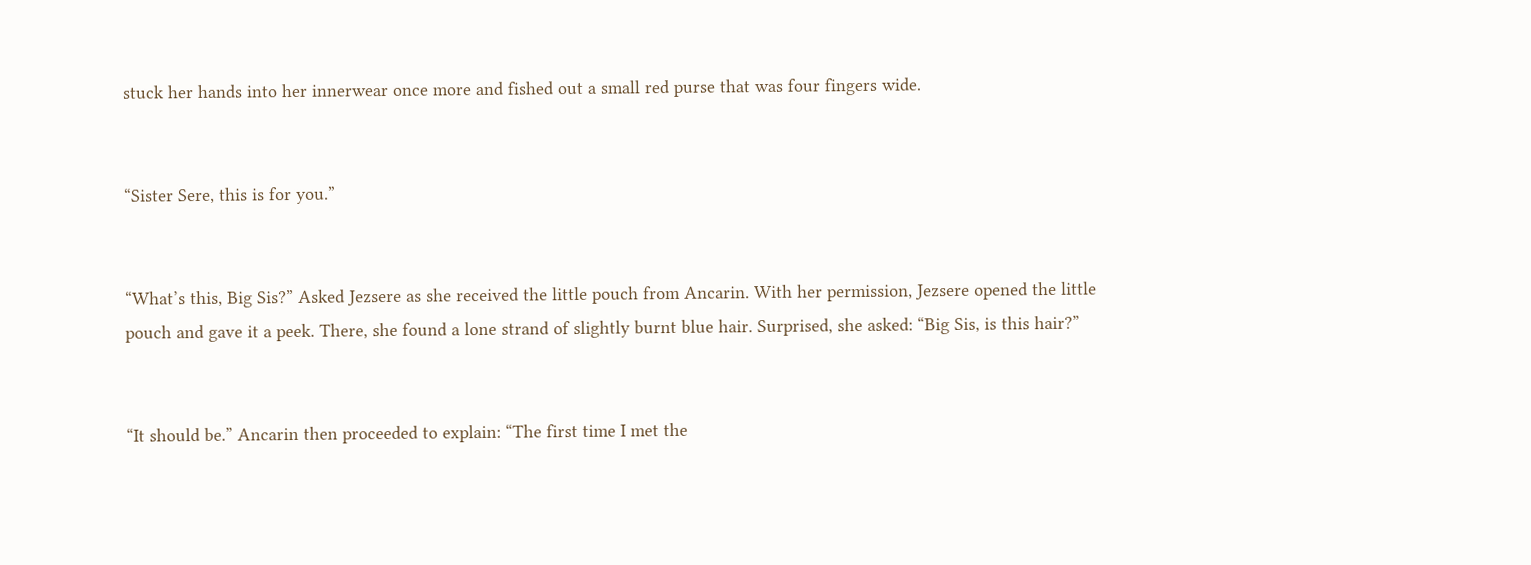stuck her hands into her innerwear once more and fished out a small red purse that was four fingers wide.


“Sister Sere, this is for you.”


“What’s this, Big Sis?” Asked Jezsere as she received the little pouch from Ancarin. With her permission, Jezsere opened the little pouch and gave it a peek. There, she found a lone strand of slightly burnt blue hair. Surprised, she asked: “Big Sis, is this hair?”


“It should be.” Ancarin then proceeded to explain: “The first time I met the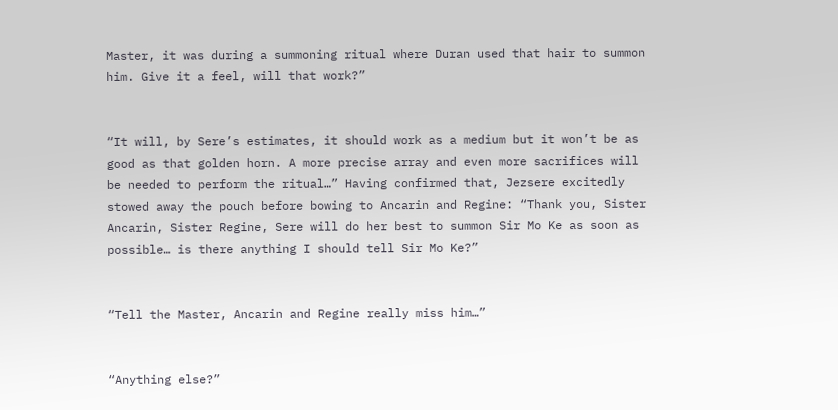Master, it was during a summoning ritual where Duran used that hair to summon him. Give it a feel, will that work?”


“It will, by Sere’s estimates, it should work as a medium but it won’t be as good as that golden horn. A more precise array and even more sacrifices will be needed to perform the ritual…” Having confirmed that, Jezsere excitedly stowed away the pouch before bowing to Ancarin and Regine: “Thank you, Sister Ancarin, Sister Regine, Sere will do her best to summon Sir Mo Ke as soon as possible… is there anything I should tell Sir Mo Ke?”


“Tell the Master, Ancarin and Regine really miss him…”


“Anything else?”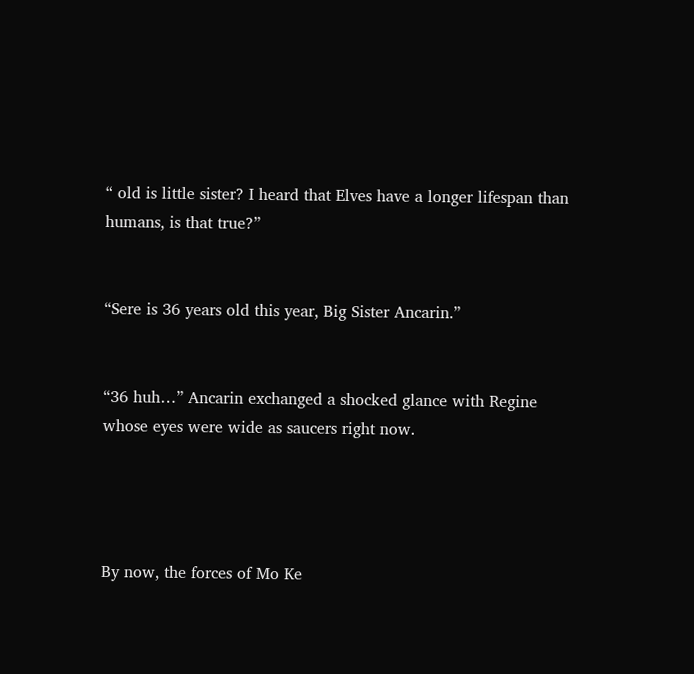“ old is little sister? I heard that Elves have a longer lifespan than humans, is that true?”


“Sere is 36 years old this year, Big Sister Ancarin.”


“36 huh…” Ancarin exchanged a shocked glance with Regine whose eyes were wide as saucers right now.




By now, the forces of Mo Ke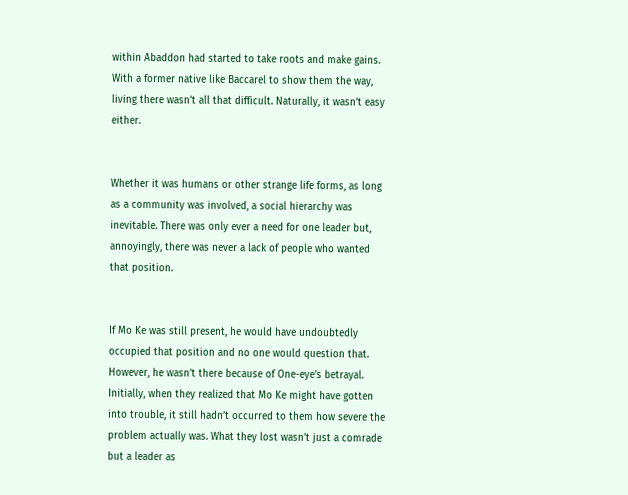within Abaddon had started to take roots and make gains. With a former native like Baccarel to show them the way, living there wasn’t all that difficult. Naturally, it wasn’t easy either.


Whether it was humans or other strange life forms, as long as a community was involved, a social hierarchy was inevitable. There was only ever a need for one leader but, annoyingly, there was never a lack of people who wanted that position.


If Mo Ke was still present, he would have undoubtedly occupied that position and no one would question that. However, he wasn’t there because of One-eye’s betrayal. Initially, when they realized that Mo Ke might have gotten into trouble, it still hadn’t occurred to them how severe the problem actually was. What they lost wasn’t just a comrade but a leader as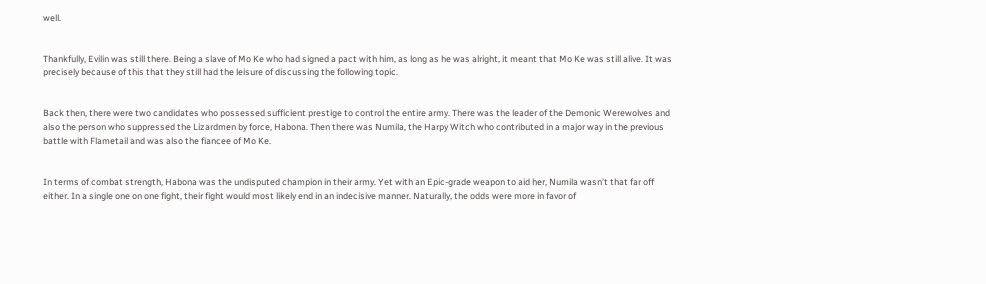well.


Thankfully, Evilin was still there. Being a slave of Mo Ke who had signed a pact with him, as long as he was alright, it meant that Mo Ke was still alive. It was precisely because of this that they still had the leisure of discussing the following topic.


Back then, there were two candidates who possessed sufficient prestige to control the entire army. There was the leader of the Demonic Werewolves and also the person who suppressed the Lizardmen by force, Habona. Then there was Numila, the Harpy Witch who contributed in a major way in the previous battle with Flametail and was also the fiancee of Mo Ke.


In terms of combat strength, Habona was the undisputed champion in their army. Yet with an Epic-grade weapon to aid her, Numila wasn’t that far off either. In a single one on one fight, their fight would most likely end in an indecisive manner. Naturally, the odds were more in favor of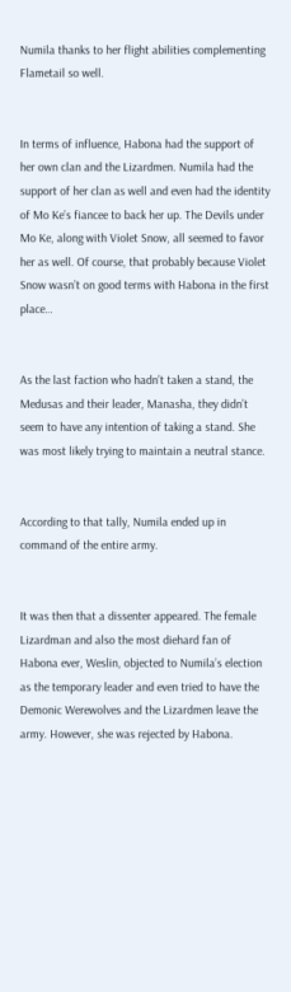Numila thanks to her flight abilities complementing Flametail so well.


In terms of influence, Habona had the support of her own clan and the Lizardmen. Numila had the support of her clan as well and even had the identity of Mo Ke’s fiancee to back her up. The Devils under Mo Ke, along with Violet Snow, all seemed to favor her as well. Of course, that probably because Violet Snow wasn’t on good terms with Habona in the first place…


As the last faction who hadn’t taken a stand, the Medusas and their leader, Manasha, they didn’t seem to have any intention of taking a stand. She was most likely trying to maintain a neutral stance.


According to that tally, Numila ended up in command of the entire army.


It was then that a dissenter appeared. The female Lizardman and also the most diehard fan of Habona ever, Weslin, objected to Numila’s election as the temporary leader and even tried to have the Demonic Werewolves and the Lizardmen leave the army. However, she was rejected by Habona.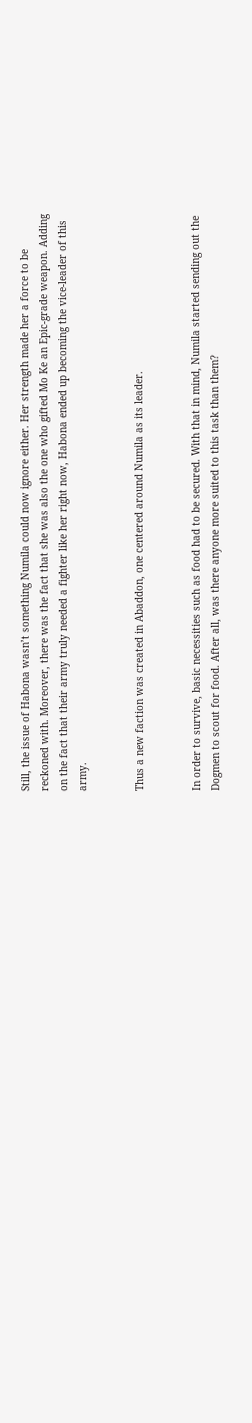Still, the issue of Habona wasn’t something Numila could now ignore either. Her strength made her a force to be reckoned with. Moreover, there was the fact that she was also the one who gifted Mo Ke an Epic-grade weapon. Adding on the fact that their army truly needed a fighter like her right now, Habona ended up becoming the vice-leader of this army.


Thus a new faction was created in Abaddon, one centered around Numila as its leader.


In order to survive, basic necessities such as food had to be secured. With that in mind, Numila started sending out the Dogmen to scout for food. After all, was there anyone more suited to this task than them?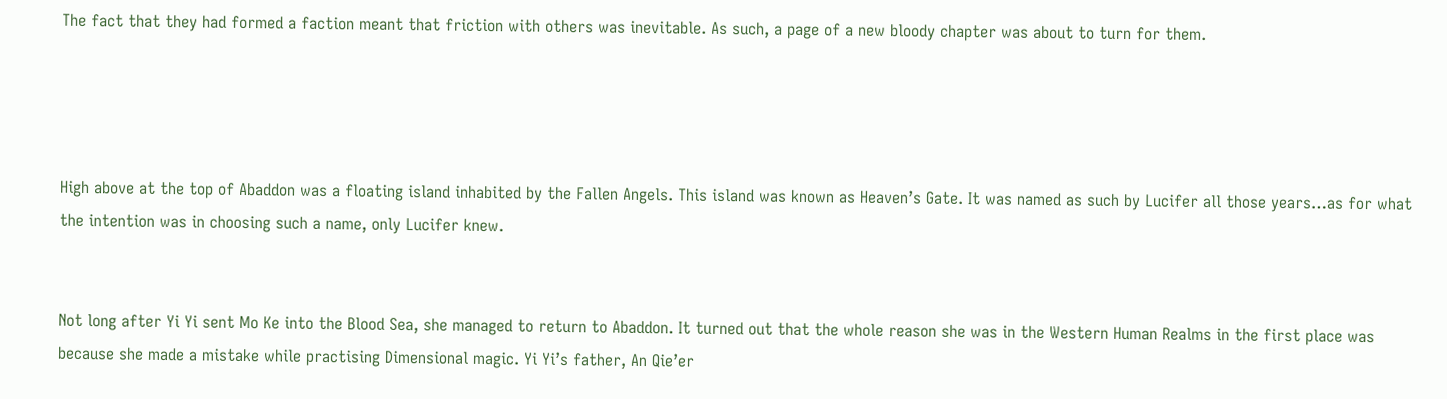The fact that they had formed a faction meant that friction with others was inevitable. As such, a page of a new bloody chapter was about to turn for them.




High above at the top of Abaddon was a floating island inhabited by the Fallen Angels. This island was known as Heaven’s Gate. It was named as such by Lucifer all those years…as for what the intention was in choosing such a name, only Lucifer knew.


Not long after Yi Yi sent Mo Ke into the Blood Sea, she managed to return to Abaddon. It turned out that the whole reason she was in the Western Human Realms in the first place was because she made a mistake while practising Dimensional magic. Yi Yi’s father, An Qie’er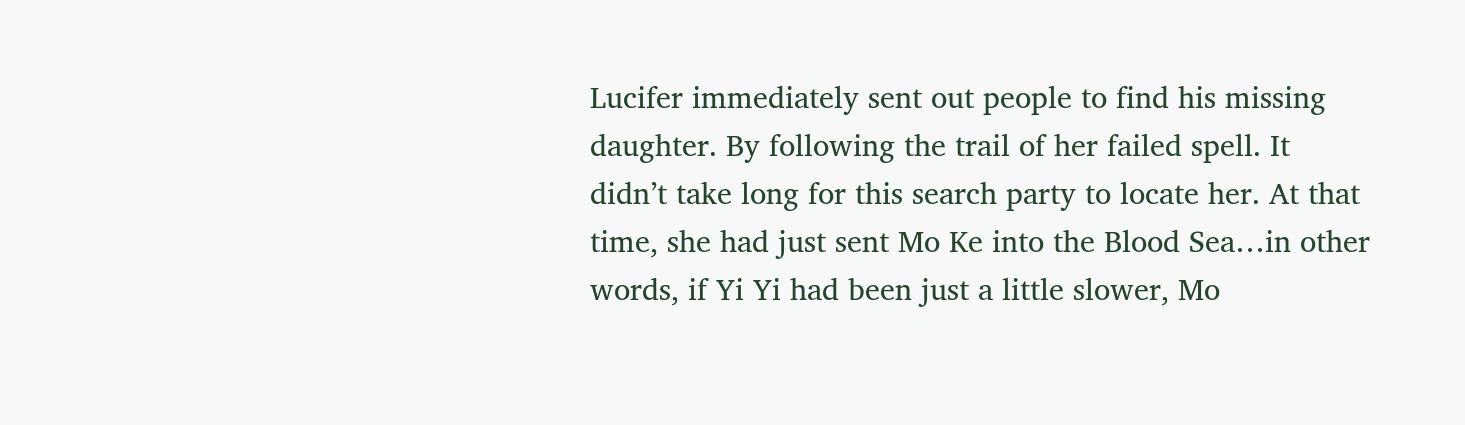Lucifer immediately sent out people to find his missing daughter. By following the trail of her failed spell. It didn’t take long for this search party to locate her. At that time, she had just sent Mo Ke into the Blood Sea…in other words, if Yi Yi had been just a little slower, Mo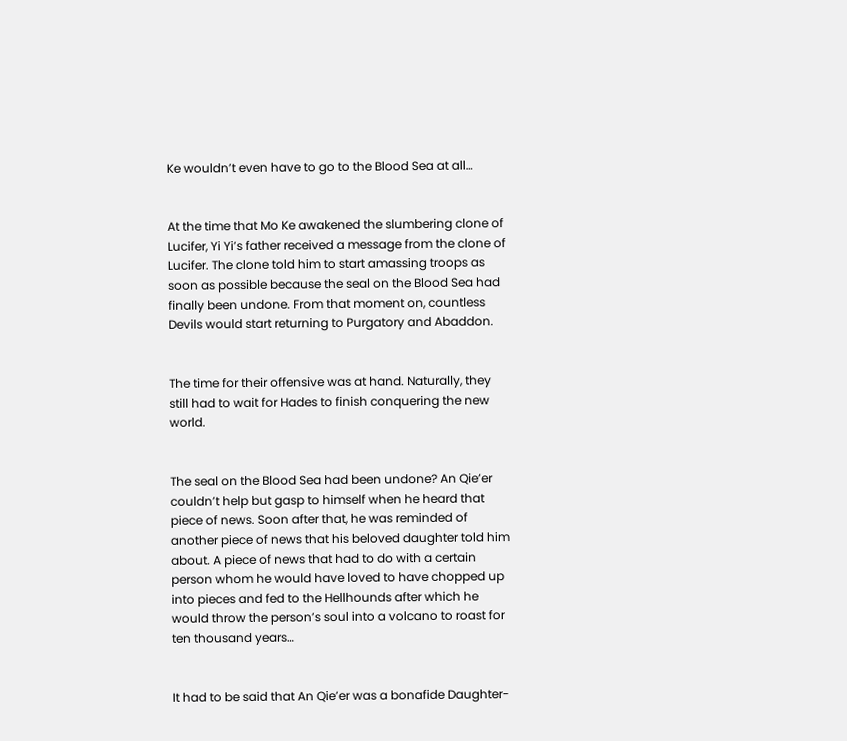Ke wouldn’t even have to go to the Blood Sea at all…


At the time that Mo Ke awakened the slumbering clone of Lucifer, Yi Yi’s father received a message from the clone of Lucifer. The clone told him to start amassing troops as soon as possible because the seal on the Blood Sea had finally been undone. From that moment on, countless Devils would start returning to Purgatory and Abaddon.


The time for their offensive was at hand. Naturally, they still had to wait for Hades to finish conquering the new world.


The seal on the Blood Sea had been undone? An Qie’er couldn’t help but gasp to himself when he heard that piece of news. Soon after that, he was reminded of another piece of news that his beloved daughter told him about. A piece of news that had to do with a certain person whom he would have loved to have chopped up into pieces and fed to the Hellhounds after which he would throw the person’s soul into a volcano to roast for ten thousand years…


It had to be said that An Qie’er was a bonafide Daughter-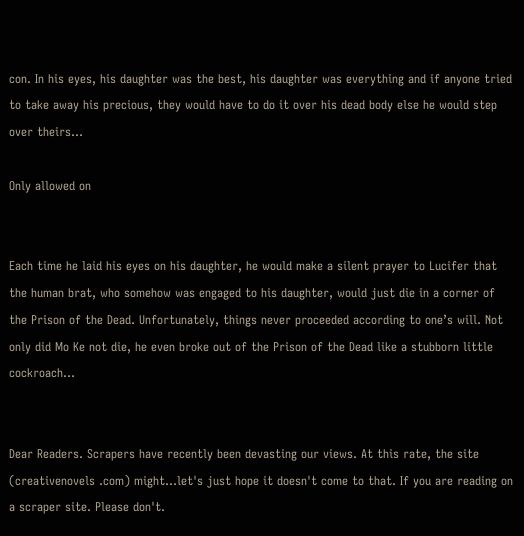con. In his eyes, his daughter was the best, his daughter was everything and if anyone tried to take away his precious, they would have to do it over his dead body else he would step over theirs…

Only allowed on


Each time he laid his eyes on his daughter, he would make a silent prayer to Lucifer that the human brat, who somehow was engaged to his daughter, would just die in a corner of the Prison of the Dead. Unfortunately, things never proceeded according to one’s will. Not only did Mo Ke not die, he even broke out of the Prison of the Dead like a stubborn little cockroach…


Dear Readers. Scrapers have recently been devasting our views. At this rate, the site (creativenovels .com) might...let's just hope it doesn't come to that. If you are reading on a scraper site. Please don't.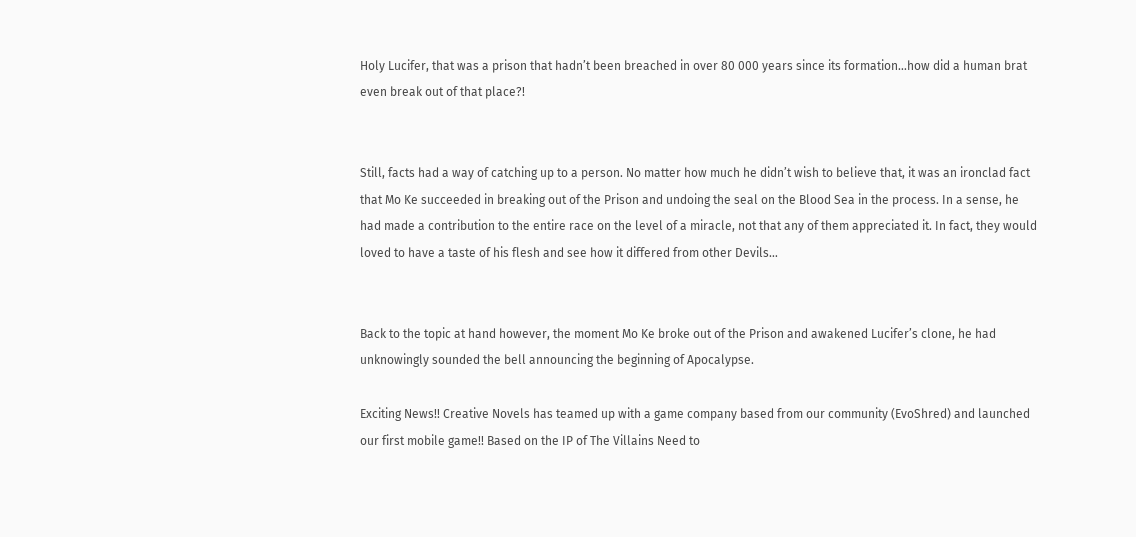Holy Lucifer, that was a prison that hadn’t been breached in over 80 000 years since its formation…how did a human brat even break out of that place?!


Still, facts had a way of catching up to a person. No matter how much he didn’t wish to believe that, it was an ironclad fact that Mo Ke succeeded in breaking out of the Prison and undoing the seal on the Blood Sea in the process. In a sense, he had made a contribution to the entire race on the level of a miracle, not that any of them appreciated it. In fact, they would loved to have a taste of his flesh and see how it differed from other Devils…


Back to the topic at hand however, the moment Mo Ke broke out of the Prison and awakened Lucifer’s clone, he had unknowingly sounded the bell announcing the beginning of Apocalypse.

Exciting News!! Creative Novels has teamed up with a game company based from our community (EvoShred) and launched our first mobile game!! Based on the IP of The Villains Need to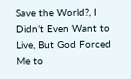Save the World?, I Didn’t Even Want to Live, But God Forced Me to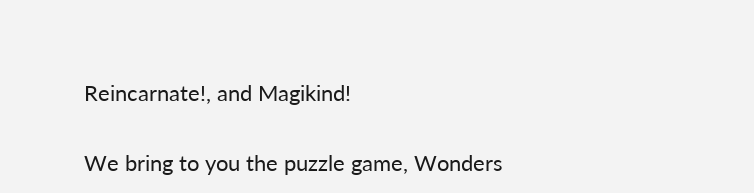Reincarnate!, and Magikind!

We bring to you the puzzle game, Wonders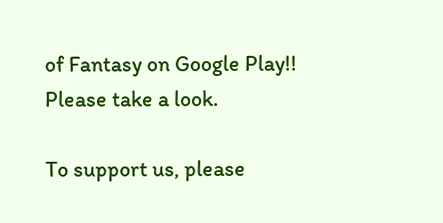of Fantasy on Google Play!! Please take a look.

To support us, please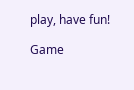play, have fun!

Game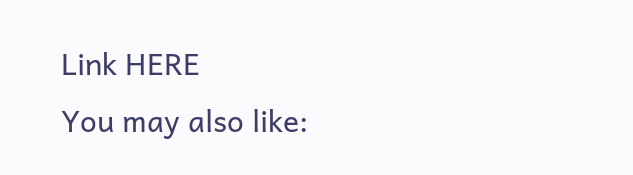Link HERE
You may also like: